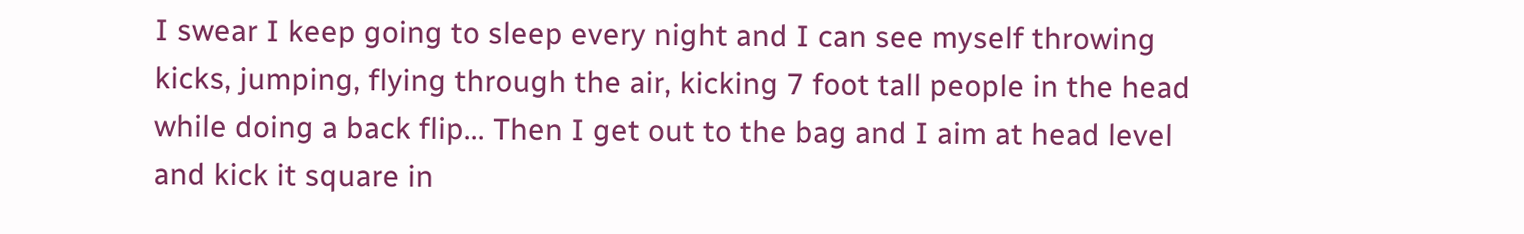I swear I keep going to sleep every night and I can see myself throwing kicks, jumping, flying through the air, kicking 7 foot tall people in the head while doing a back flip... Then I get out to the bag and I aim at head level and kick it square in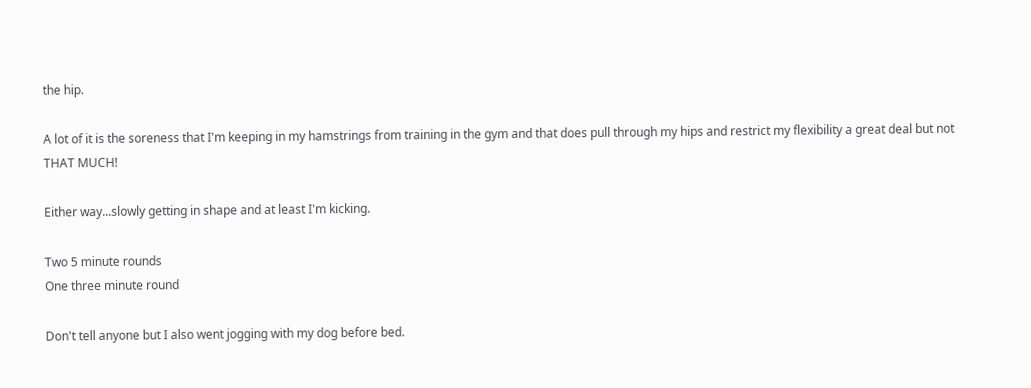the hip.

A lot of it is the soreness that I'm keeping in my hamstrings from training in the gym and that does pull through my hips and restrict my flexibility a great deal but not THAT MUCH!

Either way...slowly getting in shape and at least I'm kicking.

Two 5 minute rounds
One three minute round

Don't tell anyone but I also went jogging with my dog before bed.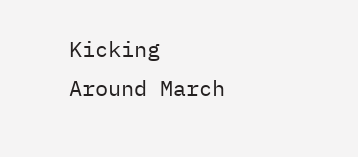Kicking Around March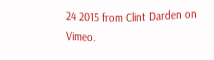24 2015 from Clint Darden on Vimeo.